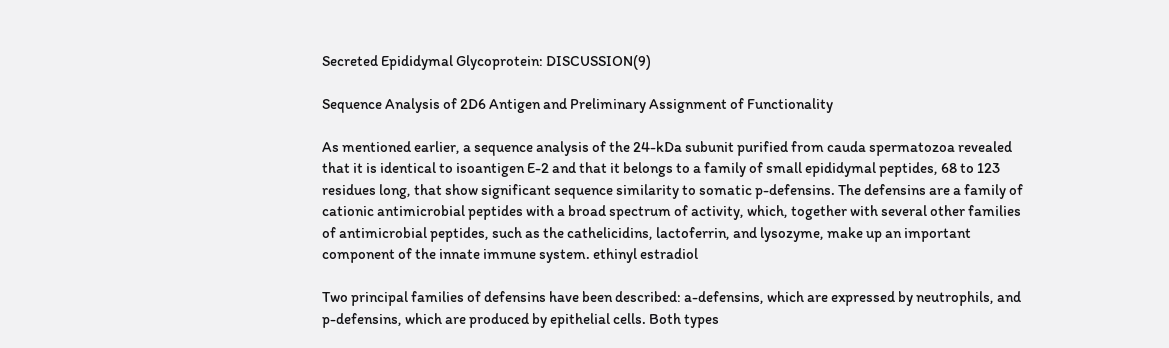Secreted Epididymal Glycoprotein: DISCUSSION(9)

Sequence Analysis of 2D6 Antigen and Preliminary Assignment of Functionality

As mentioned earlier, a sequence analysis of the 24-kDa subunit purified from cauda spermatozoa revealed that it is identical to isoantigen E-2 and that it belongs to a family of small epididymal peptides, 68 to 123 residues long, that show significant sequence similarity to somatic p-defensins. The defensins are a family of cationic antimicrobial peptides with a broad spectrum of activity, which, together with several other families of antimicrobial peptides, such as the cathelicidins, lactoferrin, and lysozyme, make up an important component of the innate immune system. ethinyl estradiol

Two principal families of defensins have been described: a-defensins, which are expressed by neutrophils, and p-defensins, which are produced by epithelial cells. Both types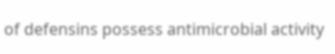of defensins possess antimicrobial activity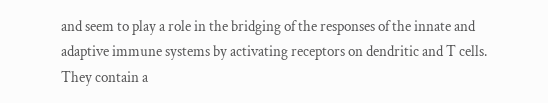and seem to play a role in the bridging of the responses of the innate and adaptive immune systems by activating receptors on dendritic and T cells. They contain a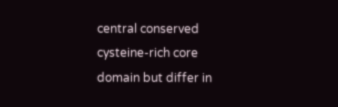central conserved cysteine-rich core domain but differ in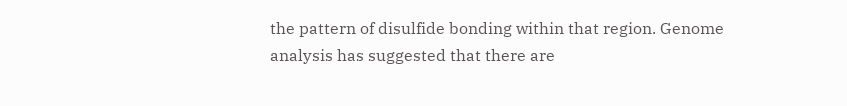the pattern of disulfide bonding within that region. Genome analysis has suggested that there are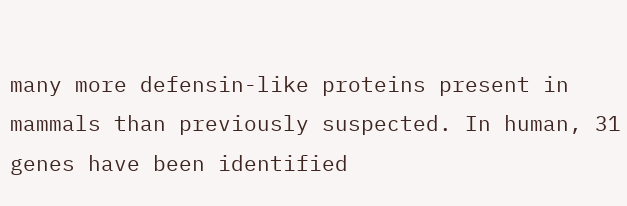many more defensin-like proteins present in mammals than previously suspected. In human, 31 genes have been identified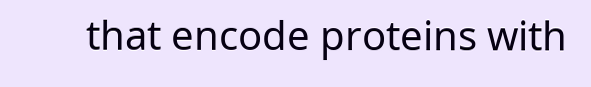that encode proteins with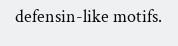defensin-like motifs.